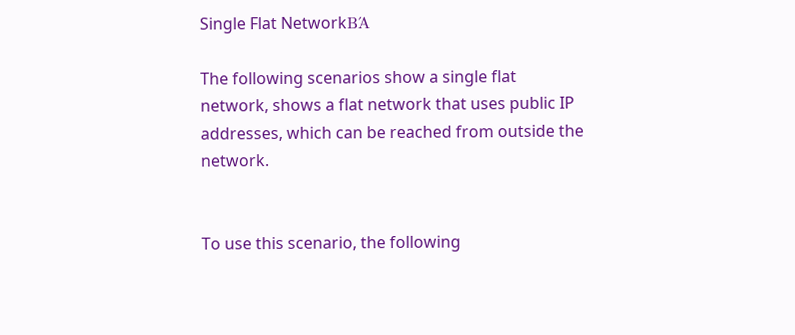Single Flat NetworkΒΆ

The following scenarios show a single flat network, shows a flat network that uses public IP addresses, which can be reached from outside the network.


To use this scenario, the following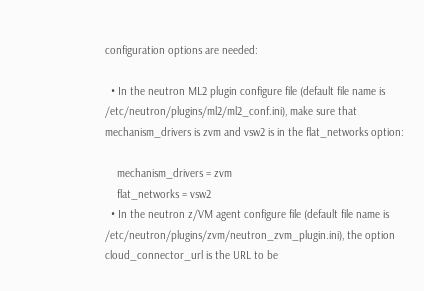configuration options are needed:

  • In the neutron ML2 plugin configure file (default file name is /etc/neutron/plugins/ml2/ml2_conf.ini), make sure that mechanism_drivers is zvm and vsw2 is in the flat_networks option:

    mechanism_drivers = zvm
    flat_networks = vsw2
  • In the neutron z/VM agent configure file (default file name is /etc/neutron/plugins/zvm/neutron_zvm_plugin.ini), the option cloud_connector_url is the URL to be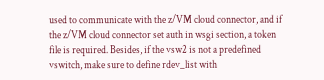used to communicate with the z/VM cloud connector, and if the z/VM cloud connector set auth in wsgi section, a token file is required. Besides, if the vsw2 is not a predefined vswitch, make sure to define rdev_list with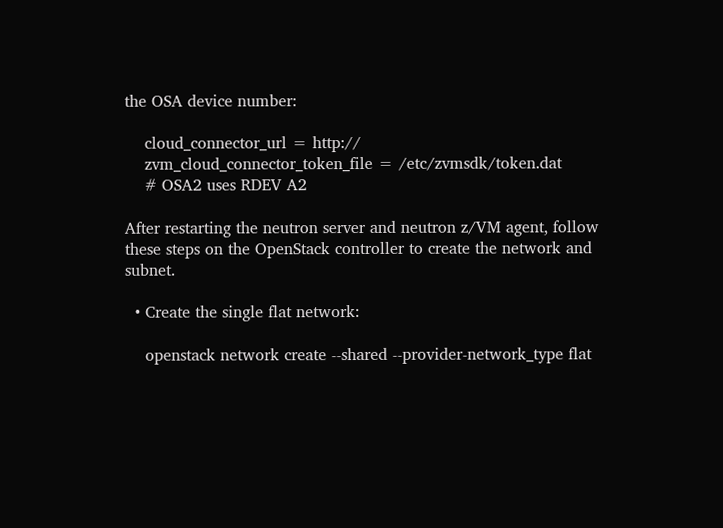the OSA device number:

    cloud_connector_url = http://
    zvm_cloud_connector_token_file = /etc/zvmsdk/token.dat
    # OSA2 uses RDEV A2

After restarting the neutron server and neutron z/VM agent, follow these steps on the OpenStack controller to create the network and subnet.

  • Create the single flat network:

    openstack network create --shared --provider-network_type flat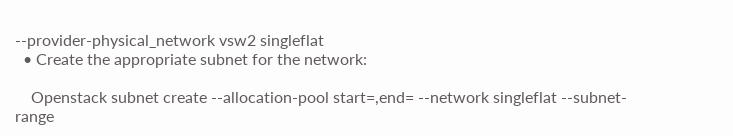--provider-physical_network vsw2 singleflat
  • Create the appropriate subnet for the network:

    Openstack subnet create --allocation-pool start=,end= --network singleflat --subnet-range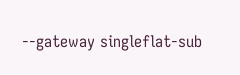--gateway singleflat-sub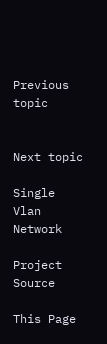Previous topic


Next topic

Single Vlan Network

Project Source

This Page